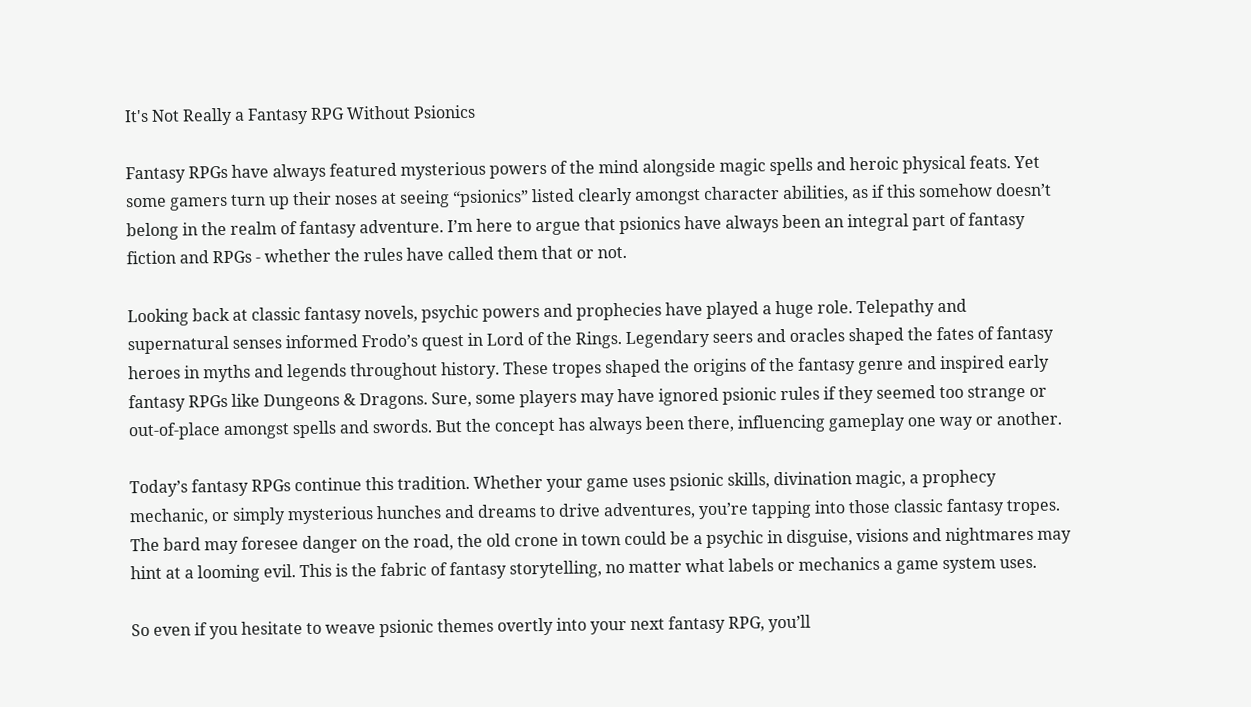It's Not Really a Fantasy RPG Without Psionics

Fantasy RPGs have always featured mysterious powers of the mind alongside magic spells and heroic physical feats. Yet some gamers turn up their noses at seeing “psionics” listed clearly amongst character abilities, as if this somehow doesn’t belong in the realm of fantasy adventure. I’m here to argue that psionics have always been an integral part of fantasy fiction and RPGs - whether the rules have called them that or not.

Looking back at classic fantasy novels, psychic powers and prophecies have played a huge role. Telepathy and supernatural senses informed Frodo’s quest in Lord of the Rings. Legendary seers and oracles shaped the fates of fantasy heroes in myths and legends throughout history. These tropes shaped the origins of the fantasy genre and inspired early fantasy RPGs like Dungeons & Dragons. Sure, some players may have ignored psionic rules if they seemed too strange or out-of-place amongst spells and swords. But the concept has always been there, influencing gameplay one way or another.

Today’s fantasy RPGs continue this tradition. Whether your game uses psionic skills, divination magic, a prophecy mechanic, or simply mysterious hunches and dreams to drive adventures, you’re tapping into those classic fantasy tropes. The bard may foresee danger on the road, the old crone in town could be a psychic in disguise, visions and nightmares may hint at a looming evil. This is the fabric of fantasy storytelling, no matter what labels or mechanics a game system uses.

So even if you hesitate to weave psionic themes overtly into your next fantasy RPG, you’ll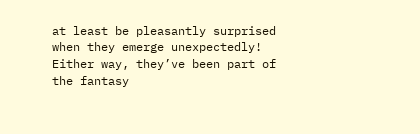at least be pleasantly surprised when they emerge unexpectedly! Either way, they’ve been part of the fantasy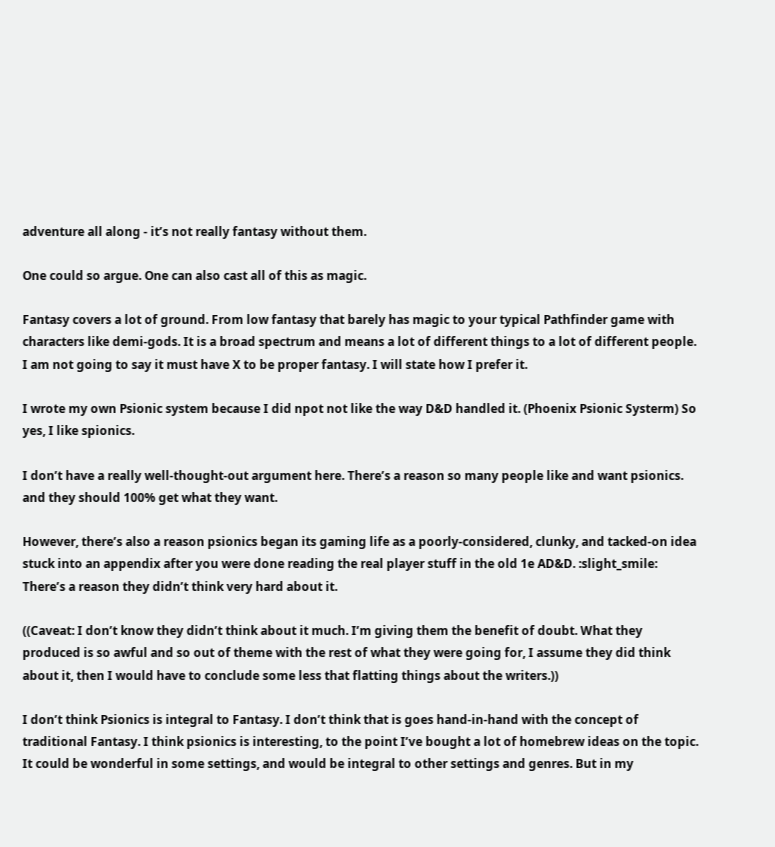adventure all along - it’s not really fantasy without them.

One could so argue. One can also cast all of this as magic.

Fantasy covers a lot of ground. From low fantasy that barely has magic to your typical Pathfinder game with characters like demi-gods. It is a broad spectrum and means a lot of different things to a lot of different people. I am not going to say it must have X to be proper fantasy. I will state how I prefer it.

I wrote my own Psionic system because I did npot not like the way D&D handled it. (Phoenix Psionic Systerm) So yes, I like spionics.

I don’t have a really well-thought-out argument here. There’s a reason so many people like and want psionics. and they should 100% get what they want.

However, there’s also a reason psionics began its gaming life as a poorly-considered, clunky, and tacked-on idea stuck into an appendix after you were done reading the real player stuff in the old 1e AD&D. :slight_smile: There’s a reason they didn’t think very hard about it.

((Caveat: I don’t know they didn’t think about it much. I’m giving them the benefit of doubt. What they produced is so awful and so out of theme with the rest of what they were going for, I assume they did think about it, then I would have to conclude some less that flatting things about the writers.))

I don’t think Psionics is integral to Fantasy. I don’t think that is goes hand-in-hand with the concept of traditional Fantasy. I think psionics is interesting, to the point I’ve bought a lot of homebrew ideas on the topic. It could be wonderful in some settings, and would be integral to other settings and genres. But in my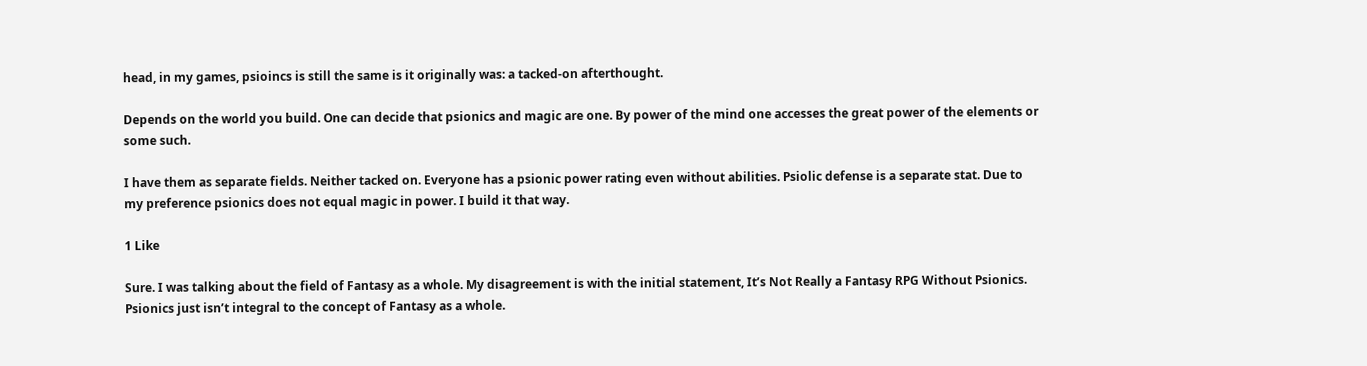head, in my games, psioincs is still the same is it originally was: a tacked-on afterthought.

Depends on the world you build. One can decide that psionics and magic are one. By power of the mind one accesses the great power of the elements or some such.

I have them as separate fields. Neither tacked on. Everyone has a psionic power rating even without abilities. Psiolic defense is a separate stat. Due to my preference psionics does not equal magic in power. I build it that way.

1 Like

Sure. I was talking about the field of Fantasy as a whole. My disagreement is with the initial statement, It’s Not Really a Fantasy RPG Without Psionics. Psionics just isn’t integral to the concept of Fantasy as a whole.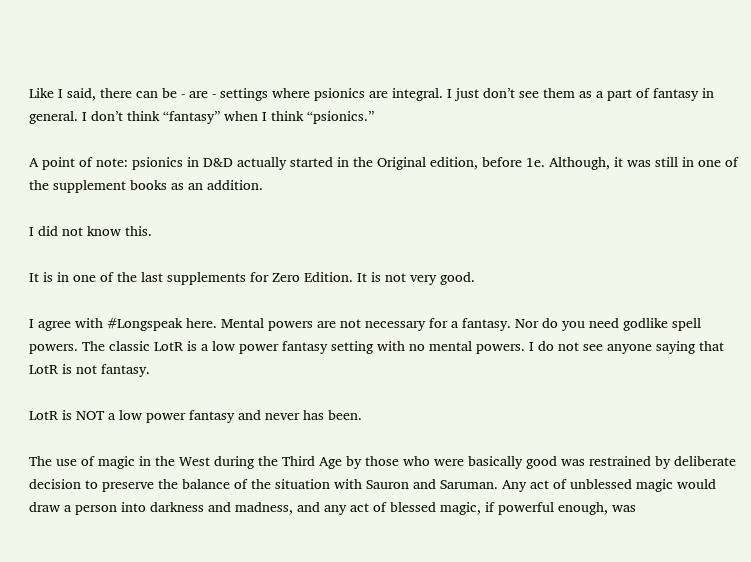Like I said, there can be - are - settings where psionics are integral. I just don’t see them as a part of fantasy in general. I don’t think “fantasy” when I think “psionics.”

A point of note: psionics in D&D actually started in the Original edition, before 1e. Although, it was still in one of the supplement books as an addition.

I did not know this.

It is in one of the last supplements for Zero Edition. It is not very good.

I agree with #Longspeak here. Mental powers are not necessary for a fantasy. Nor do you need godlike spell powers. The classic LotR is a low power fantasy setting with no mental powers. I do not see anyone saying that LotR is not fantasy.

LotR is NOT a low power fantasy and never has been.

The use of magic in the West during the Third Age by those who were basically good was restrained by deliberate decision to preserve the balance of the situation with Sauron and Saruman. Any act of unblessed magic would draw a person into darkness and madness, and any act of blessed magic, if powerful enough, was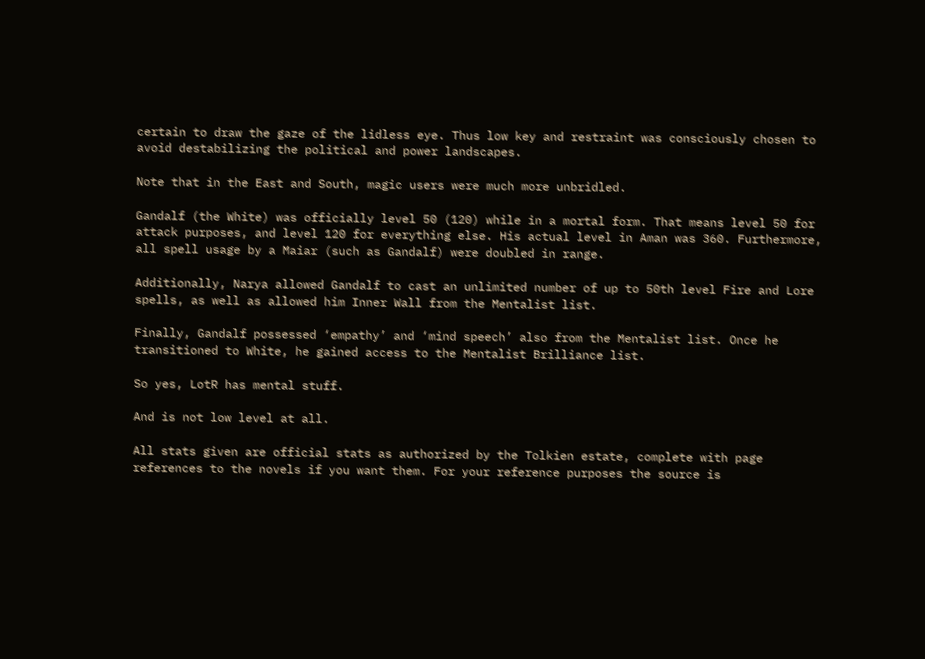certain to draw the gaze of the lidless eye. Thus low key and restraint was consciously chosen to avoid destabilizing the political and power landscapes.

Note that in the East and South, magic users were much more unbridled.

Gandalf (the White) was officially level 50 (120) while in a mortal form. That means level 50 for attack purposes, and level 120 for everything else. His actual level in Aman was 360. Furthermore, all spell usage by a Maiar (such as Gandalf) were doubled in range.

Additionally, Narya allowed Gandalf to cast an unlimited number of up to 50th level Fire and Lore spells, as well as allowed him Inner Wall from the Mentalist list.

Finally, Gandalf possessed ‘empathy’ and ‘mind speech’ also from the Mentalist list. Once he transitioned to White, he gained access to the Mentalist Brilliance list.

So yes, LotR has mental stuff.

And is not low level at all.

All stats given are official stats as authorized by the Tolkien estate, complete with page references to the novels if you want them. For your reference purposes the source is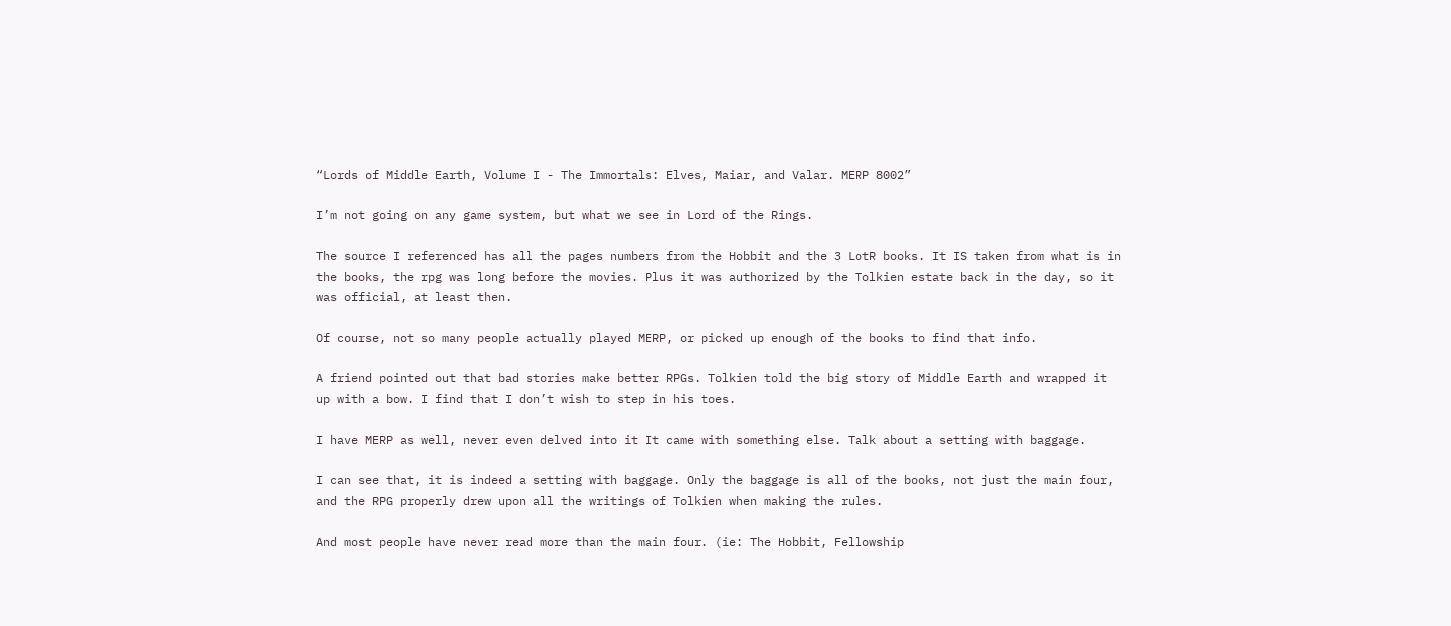“Lords of Middle Earth, Volume I - The Immortals: Elves, Maiar, and Valar. MERP 8002”

I’m not going on any game system, but what we see in Lord of the Rings.

The source I referenced has all the pages numbers from the Hobbit and the 3 LotR books. It IS taken from what is in the books, the rpg was long before the movies. Plus it was authorized by the Tolkien estate back in the day, so it was official, at least then.

Of course, not so many people actually played MERP, or picked up enough of the books to find that info.

A friend pointed out that bad stories make better RPGs. Tolkien told the big story of Middle Earth and wrapped it up with a bow. I find that I don’t wish to step in his toes.

I have MERP as well, never even delved into it It came with something else. Talk about a setting with baggage.

I can see that, it is indeed a setting with baggage. Only the baggage is all of the books, not just the main four, and the RPG properly drew upon all the writings of Tolkien when making the rules.

And most people have never read more than the main four. (ie: The Hobbit, Fellowship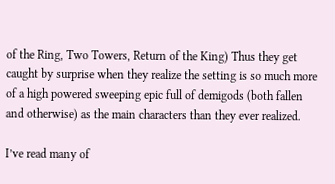of the Ring, Two Towers, Return of the King) Thus they get caught by surprise when they realize the setting is so much more of a high powered sweeping epic full of demigods (both fallen and otherwise) as the main characters than they ever realized.

I’ve read many of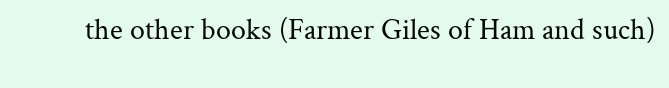the other books (Farmer Giles of Ham and such)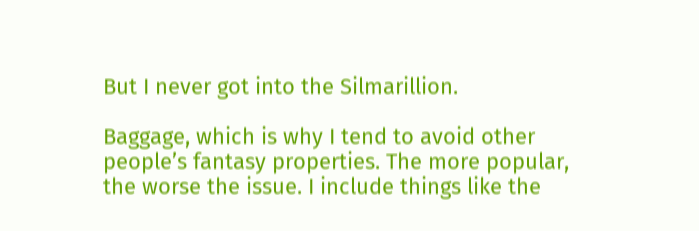But I never got into the Silmarillion.

Baggage, which is why I tend to avoid other people’s fantasy properties. The more popular, the worse the issue. I include things like the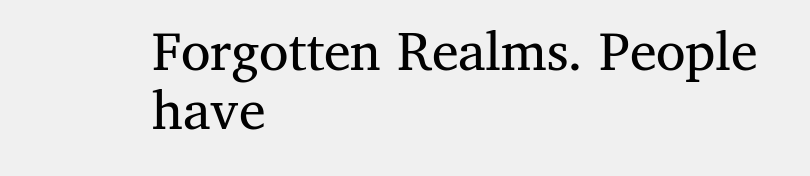Forgotten Realms. People have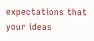expectations that your ideas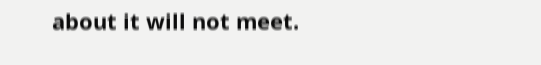about it will not meet.